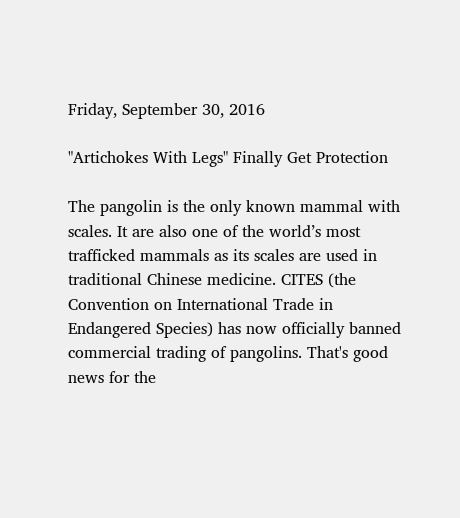Friday, September 30, 2016

"Artichokes With Legs" Finally Get Protection

The pangolin is the only known mammal with scales. It are also one of the world’s most trafficked mammals as its scales are used in traditional Chinese medicine. CITES (the Convention on International Trade in Endangered Species) has now officially banned commercial trading of pangolins. That's good news for the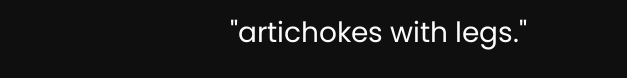"artichokes with legs."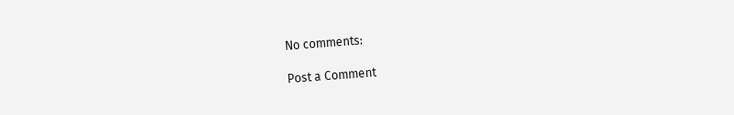No comments:

Post a Comment